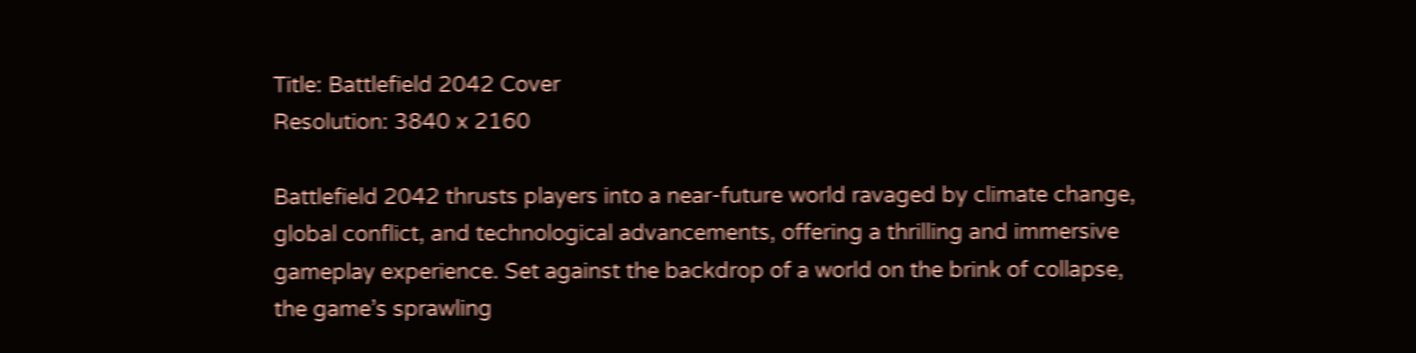Title: Battlefield 2042 Cover
Resolution: 3840 x 2160

Battlefield 2042 thrusts players into a near-future world ravaged by climate change, global conflict, and technological advancements, offering a thrilling and immersive gameplay experience. Set against the backdrop of a world on the brink of collapse, the game’s sprawling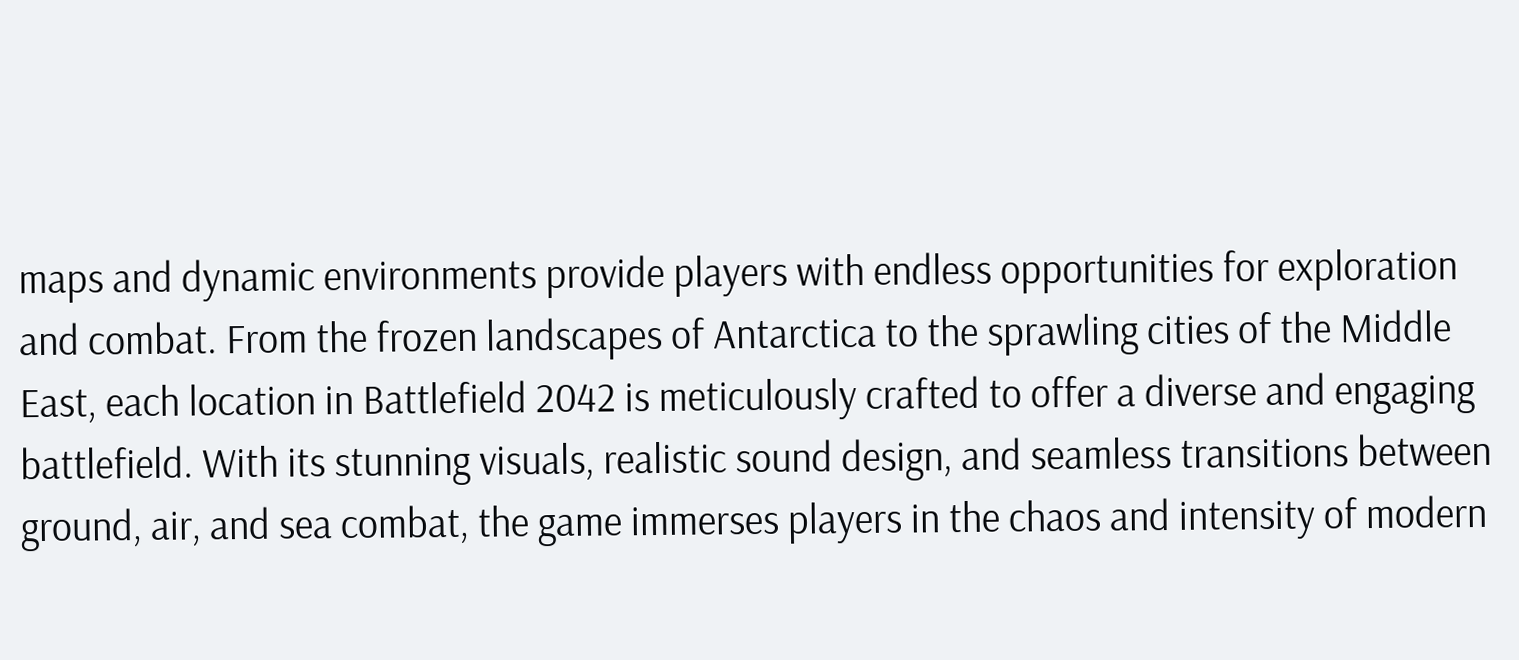maps and dynamic environments provide players with endless opportunities for exploration and combat. From the frozen landscapes of Antarctica to the sprawling cities of the Middle East, each location in Battlefield 2042 is meticulously crafted to offer a diverse and engaging battlefield. With its stunning visuals, realistic sound design, and seamless transitions between ground, air, and sea combat, the game immerses players in the chaos and intensity of modern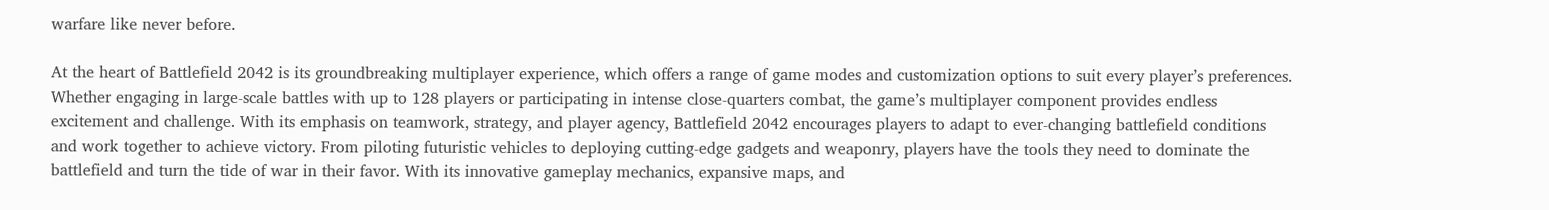warfare like never before.

At the heart of Battlefield 2042 is its groundbreaking multiplayer experience, which offers a range of game modes and customization options to suit every player’s preferences. Whether engaging in large-scale battles with up to 128 players or participating in intense close-quarters combat, the game’s multiplayer component provides endless excitement and challenge. With its emphasis on teamwork, strategy, and player agency, Battlefield 2042 encourages players to adapt to ever-changing battlefield conditions and work together to achieve victory. From piloting futuristic vehicles to deploying cutting-edge gadgets and weaponry, players have the tools they need to dominate the battlefield and turn the tide of war in their favor. With its innovative gameplay mechanics, expansive maps, and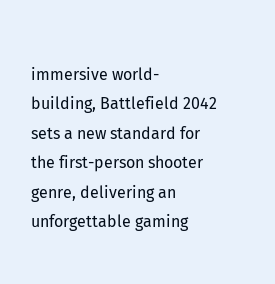immersive world-building, Battlefield 2042 sets a new standard for the first-person shooter genre, delivering an unforgettable gaming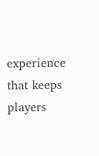experience that keeps players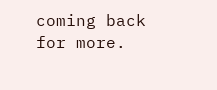coming back for more.